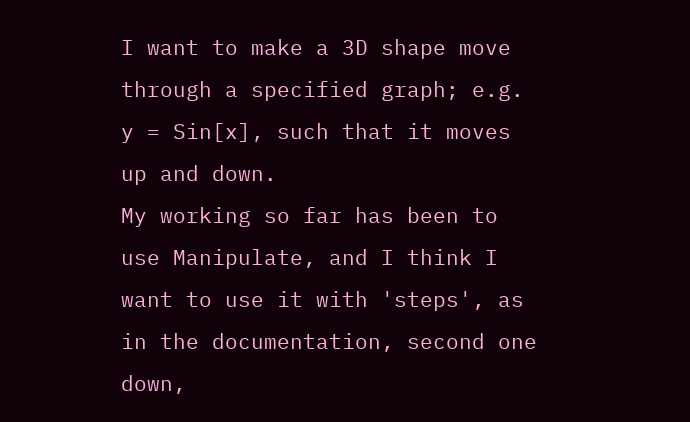I want to make a 3D shape move through a specified graph; e.g. y = Sin[x], such that it moves up and down.
My working so far has been to use Manipulate, and I think I want to use it with 'steps', as in the documentation, second one down,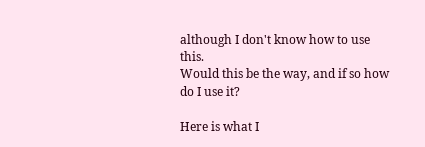although I don't know how to use this.
Would this be the way, and if so how do I use it?

Here is what I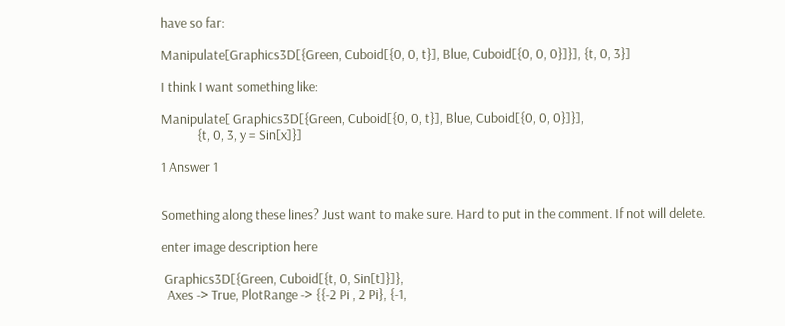have so far:

Manipulate[Graphics3D[{Green, Cuboid[{0, 0, t}], Blue, Cuboid[{0, 0, 0}]}], {t, 0, 3}]

I think I want something like:

Manipulate[ Graphics3D[{Green, Cuboid[{0, 0, t}], Blue, Cuboid[{0, 0, 0}]}],
            {t, 0, 3, y = Sin[x]}]

1 Answer 1


Something along these lines? Just want to make sure. Hard to put in the comment. If not will delete.

enter image description here

 Graphics3D[{Green, Cuboid[{t, 0, Sin[t]}]},
  Axes -> True, PlotRange -> {{-2 Pi , 2 Pi}, {-1,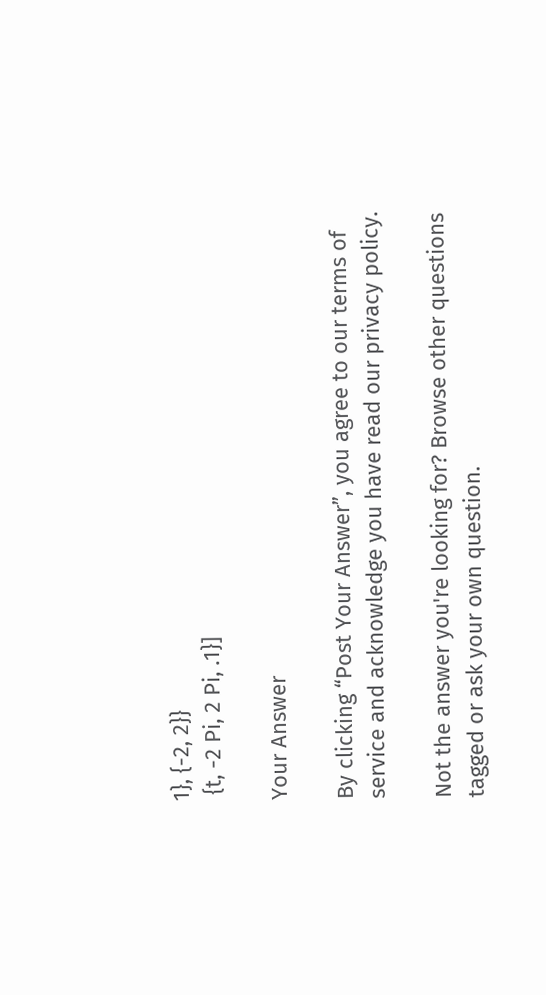1}, {-2, 2}}
 {t, -2 Pi, 2 Pi, .1}]

Your Answer

By clicking “Post Your Answer”, you agree to our terms of service and acknowledge you have read our privacy policy.

Not the answer you're looking for? Browse other questions tagged or ask your own question.